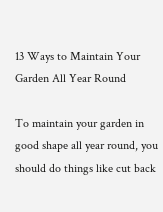13 Ways to Maintain Your Garden All Year Round

To maintain your garden in good shape all year round, you should do things like cut back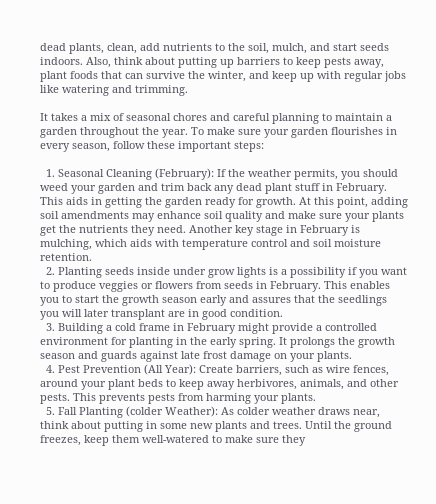dead plants, clean, add nutrients to the soil, mulch, and start seeds indoors. Also, think about putting up barriers to keep pests away, plant foods that can survive the winter, and keep up with regular jobs like watering and trimming.

It takes a mix of seasonal chores and careful planning to maintain a garden throughout the year. To make sure your garden flourishes in every season, follow these important steps:

  1. Seasonal Cleaning (February): If the weather permits, you should weed your garden and trim back any dead plant stuff in February. This aids in getting the garden ready for growth. At this point, adding soil amendments may enhance soil quality and make sure your plants get the nutrients they need. Another key stage in February is mulching, which aids with temperature control and soil moisture retention.
  2. Planting seeds inside under grow lights is a possibility if you want to produce veggies or flowers from seeds in February. This enables you to start the growth season early and assures that the seedlings you will later transplant are in good condition.
  3. Building a cold frame in February might provide a controlled environment for planting in the early spring. It prolongs the growth season and guards against late frost damage on your plants.
  4. Pest Prevention (All Year): Create barriers, such as wire fences, around your plant beds to keep away herbivores, animals, and other pests. This prevents pests from harming your plants.
  5. Fall Planting (colder Weather): As colder weather draws near, think about putting in some new plants and trees. Until the ground freezes, keep them well-watered to make sure they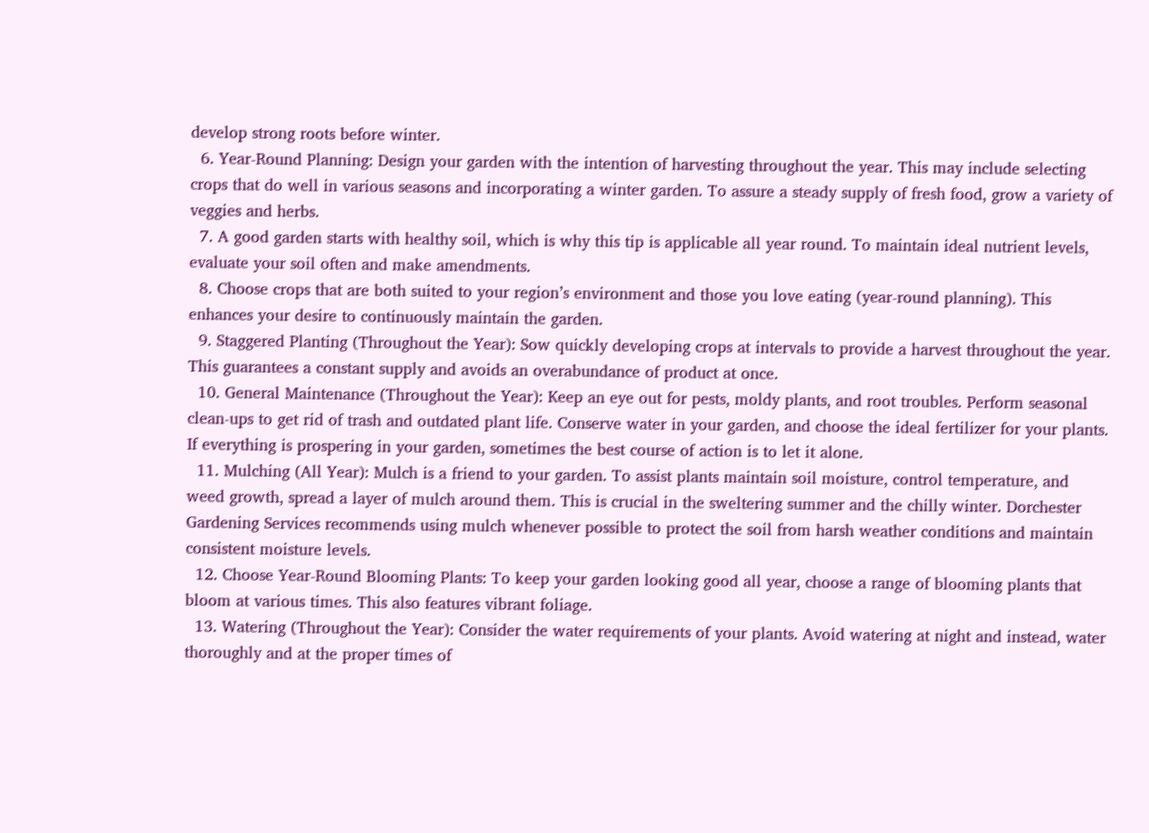develop strong roots before winter.
  6. Year-Round Planning: Design your garden with the intention of harvesting throughout the year. This may include selecting crops that do well in various seasons and incorporating a winter garden. To assure a steady supply of fresh food, grow a variety of veggies and herbs.
  7. A good garden starts with healthy soil, which is why this tip is applicable all year round. To maintain ideal nutrient levels, evaluate your soil often and make amendments.
  8. Choose crops that are both suited to your region’s environment and those you love eating (year-round planning). This enhances your desire to continuously maintain the garden.
  9. Staggered Planting (Throughout the Year): Sow quickly developing crops at intervals to provide a harvest throughout the year. This guarantees a constant supply and avoids an overabundance of product at once.
  10. General Maintenance (Throughout the Year): Keep an eye out for pests, moldy plants, and root troubles. Perform seasonal clean-ups to get rid of trash and outdated plant life. Conserve water in your garden, and choose the ideal fertilizer for your plants. If everything is prospering in your garden, sometimes the best course of action is to let it alone.
  11. Mulching (All Year): Mulch is a friend to your garden. To assist plants maintain soil moisture, control temperature, and weed growth, spread a layer of mulch around them. This is crucial in the sweltering summer and the chilly winter. Dorchester Gardening Services recommends using mulch whenever possible to protect the soil from harsh weather conditions and maintain consistent moisture levels.
  12. Choose Year-Round Blooming Plants: To keep your garden looking good all year, choose a range of blooming plants that bloom at various times. This also features vibrant foliage.
  13. Watering (Throughout the Year): Consider the water requirements of your plants. Avoid watering at night and instead, water thoroughly and at the proper times of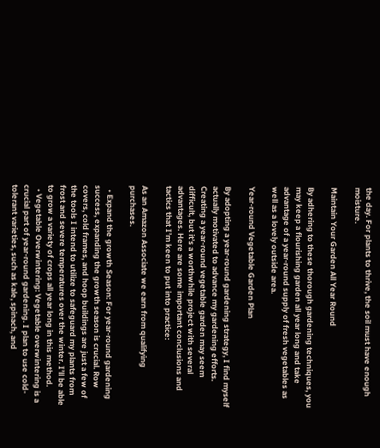the day. For plants to thrive, the soil must have enough moisture.

Maintain Your Garden All Year Round

By adhering to these thorough gardening techniques, you may keep a flourishing garden all year long and take advantage of a year-round supply of fresh vegetables as well as a lovely outside area.

Year-round Vegetable Garden Plan

By adopting a year-round gardening strategy, I find myself actually motivated to advance my gardening efforts. Creating a year-round vegetable garden may seem difficult, but it’s a worthwhile project with several advantages. Here are some important conclusions and tactics that I’m keen to put into practice:

As an Amazon Associate we earn from qualifying purchases.

  • Expand the growth Season: For year-round gardening success, expanding the growth season is crucial. Row covers, cold frames, and hoop buildings are just a few of the tools I intend to utilize to safeguard my plants from frost and severe temperatures over the winter. I’ll be able to grow a variety of crops all year long in this method.
  • Vegetable Overwintering: Vegetable overwintering is a crucial part of year-round gardening. I plan to use cold-tolerant varieties, such as kale, spinach, and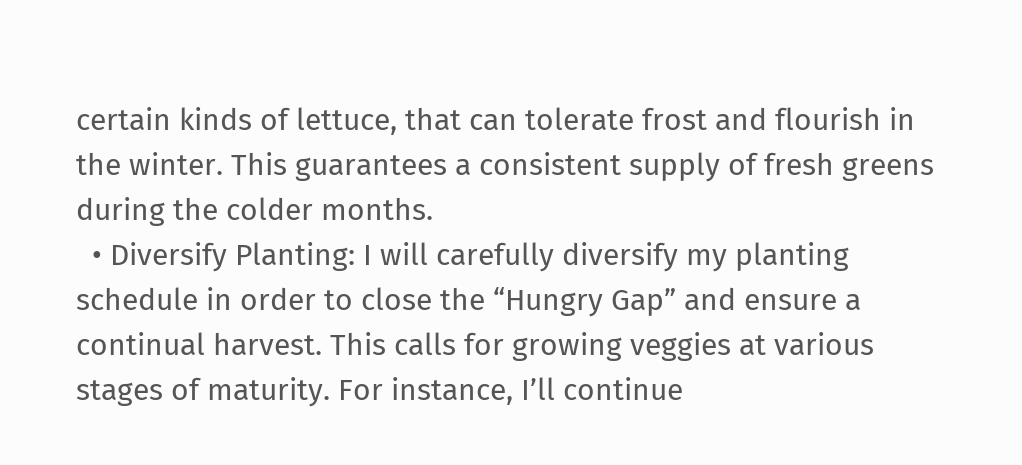certain kinds of lettuce, that can tolerate frost and flourish in the winter. This guarantees a consistent supply of fresh greens during the colder months.
  • Diversify Planting: I will carefully diversify my planting schedule in order to close the “Hungry Gap” and ensure a continual harvest. This calls for growing veggies at various stages of maturity. For instance, I’ll continue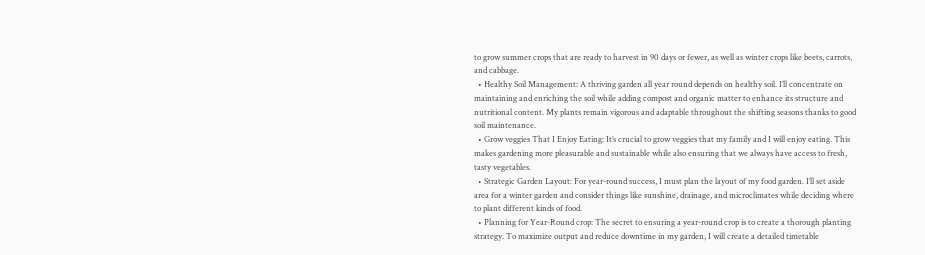to grow summer crops that are ready to harvest in 90 days or fewer, as well as winter crops like beets, carrots, and cabbage.
  • Healthy Soil Management: A thriving garden all year round depends on healthy soil. I’ll concentrate on maintaining and enriching the soil while adding compost and organic matter to enhance its structure and nutritional content. My plants remain vigorous and adaptable throughout the shifting seasons thanks to good soil maintenance.
  • Grow veggies That I Enjoy Eating: It’s crucial to grow veggies that my family and I will enjoy eating. This makes gardening more pleasurable and sustainable while also ensuring that we always have access to fresh, tasty vegetables.
  • Strategic Garden Layout: For year-round success, I must plan the layout of my food garden. I’ll set aside area for a winter garden and consider things like sunshine, drainage, and microclimates while deciding where to plant different kinds of food.
  • Planning for Year-Round crop: The secret to ensuring a year-round crop is to create a thorough planting strategy. To maximize output and reduce downtime in my garden, I will create a detailed timetable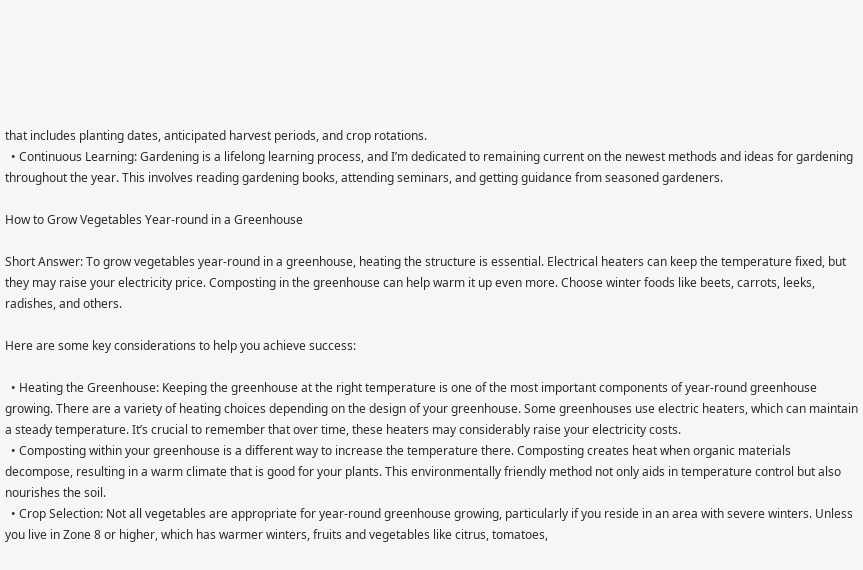that includes planting dates, anticipated harvest periods, and crop rotations.
  • Continuous Learning: Gardening is a lifelong learning process, and I’m dedicated to remaining current on the newest methods and ideas for gardening throughout the year. This involves reading gardening books, attending seminars, and getting guidance from seasoned gardeners.

How to Grow Vegetables Year-round in a Greenhouse

Short Answer: To grow vegetables year-round in a greenhouse, heating the structure is essential. Electrical heaters can keep the temperature fixed, but they may raise your electricity price. Composting in the greenhouse can help warm it up even more. Choose winter foods like beets, carrots, leeks, radishes, and others.

Here are some key considerations to help you achieve success:

  • Heating the Greenhouse: Keeping the greenhouse at the right temperature is one of the most important components of year-round greenhouse growing. There are a variety of heating choices depending on the design of your greenhouse. Some greenhouses use electric heaters, which can maintain a steady temperature. It’s crucial to remember that over time, these heaters may considerably raise your electricity costs.
  • Composting within your greenhouse is a different way to increase the temperature there. Composting creates heat when organic materials decompose, resulting in a warm climate that is good for your plants. This environmentally friendly method not only aids in temperature control but also nourishes the soil.
  • Crop Selection: Not all vegetables are appropriate for year-round greenhouse growing, particularly if you reside in an area with severe winters. Unless you live in Zone 8 or higher, which has warmer winters, fruits and vegetables like citrus, tomatoes,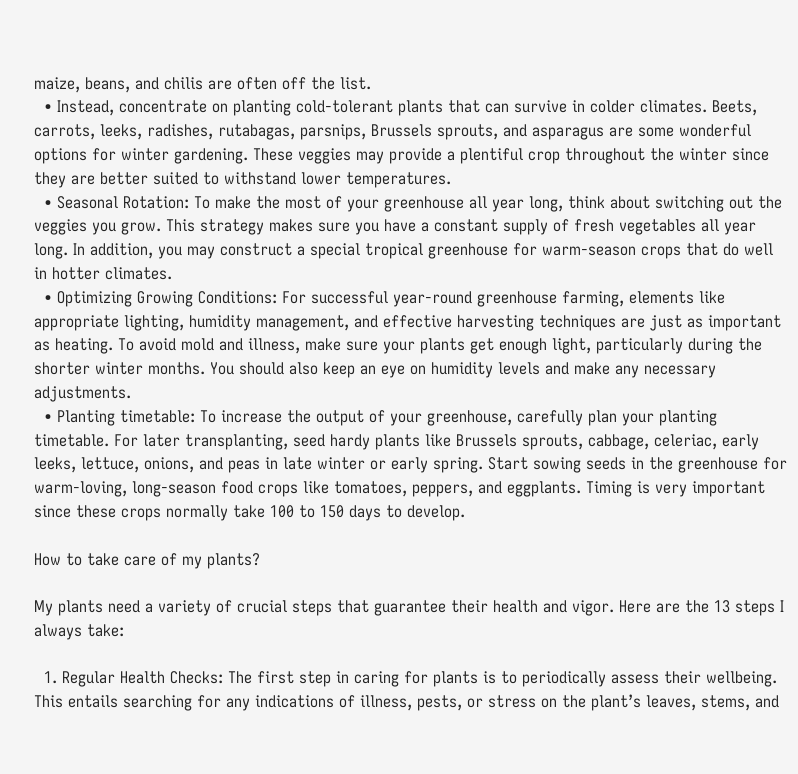maize, beans, and chilis are often off the list.
  • Instead, concentrate on planting cold-tolerant plants that can survive in colder climates. Beets, carrots, leeks, radishes, rutabagas, parsnips, Brussels sprouts, and asparagus are some wonderful options for winter gardening. These veggies may provide a plentiful crop throughout the winter since they are better suited to withstand lower temperatures.
  • Seasonal Rotation: To make the most of your greenhouse all year long, think about switching out the veggies you grow. This strategy makes sure you have a constant supply of fresh vegetables all year long. In addition, you may construct a special tropical greenhouse for warm-season crops that do well in hotter climates.
  • Optimizing Growing Conditions: For successful year-round greenhouse farming, elements like appropriate lighting, humidity management, and effective harvesting techniques are just as important as heating. To avoid mold and illness, make sure your plants get enough light, particularly during the shorter winter months. You should also keep an eye on humidity levels and make any necessary adjustments.
  • Planting timetable: To increase the output of your greenhouse, carefully plan your planting timetable. For later transplanting, seed hardy plants like Brussels sprouts, cabbage, celeriac, early leeks, lettuce, onions, and peas in late winter or early spring. Start sowing seeds in the greenhouse for warm-loving, long-season food crops like tomatoes, peppers, and eggplants. Timing is very important since these crops normally take 100 to 150 days to develop.

How to take care of my plants?

My plants need a variety of crucial steps that guarantee their health and vigor. Here are the 13 steps I always take:

  1. Regular Health Checks: The first step in caring for plants is to periodically assess their wellbeing. This entails searching for any indications of illness, pests, or stress on the plant’s leaves, stems, and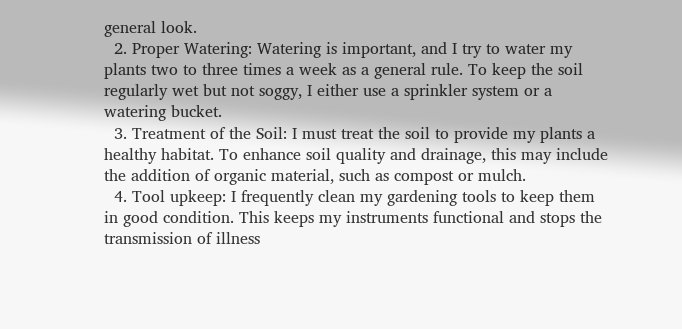general look.
  2. Proper Watering: Watering is important, and I try to water my plants two to three times a week as a general rule. To keep the soil regularly wet but not soggy, I either use a sprinkler system or a watering bucket.
  3. Treatment of the Soil: I must treat the soil to provide my plants a healthy habitat. To enhance soil quality and drainage, this may include the addition of organic material, such as compost or mulch.
  4. Tool upkeep: I frequently clean my gardening tools to keep them in good condition. This keeps my instruments functional and stops the transmission of illness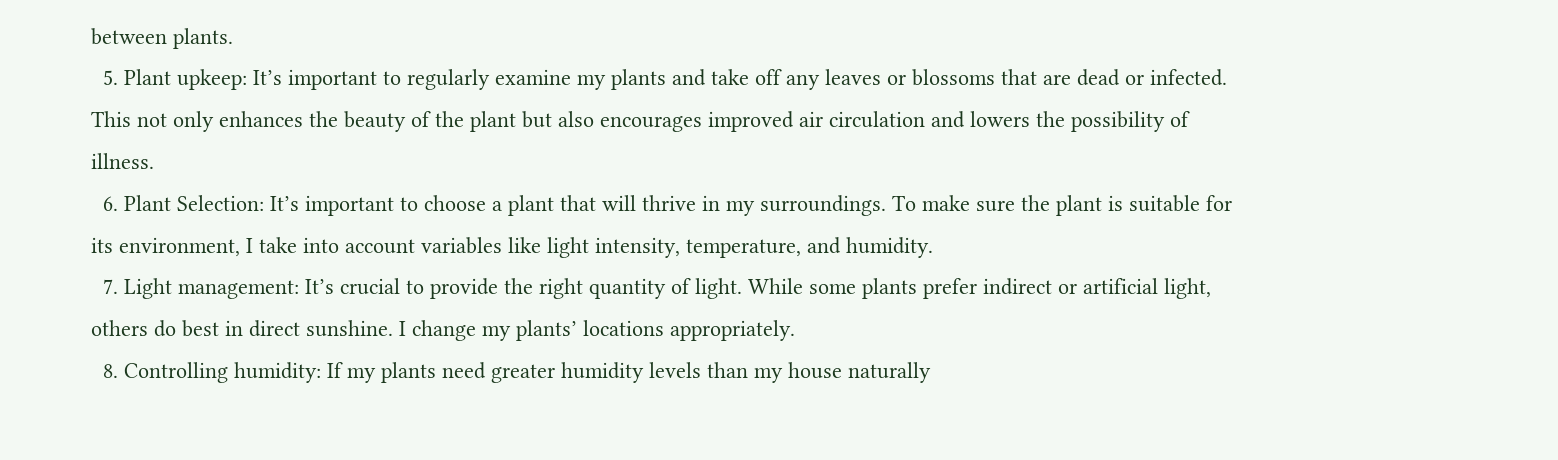between plants.
  5. Plant upkeep: It’s important to regularly examine my plants and take off any leaves or blossoms that are dead or infected. This not only enhances the beauty of the plant but also encourages improved air circulation and lowers the possibility of illness.
  6. Plant Selection: It’s important to choose a plant that will thrive in my surroundings. To make sure the plant is suitable for its environment, I take into account variables like light intensity, temperature, and humidity.
  7. Light management: It’s crucial to provide the right quantity of light. While some plants prefer indirect or artificial light, others do best in direct sunshine. I change my plants’ locations appropriately.
  8. Controlling humidity: If my plants need greater humidity levels than my house naturally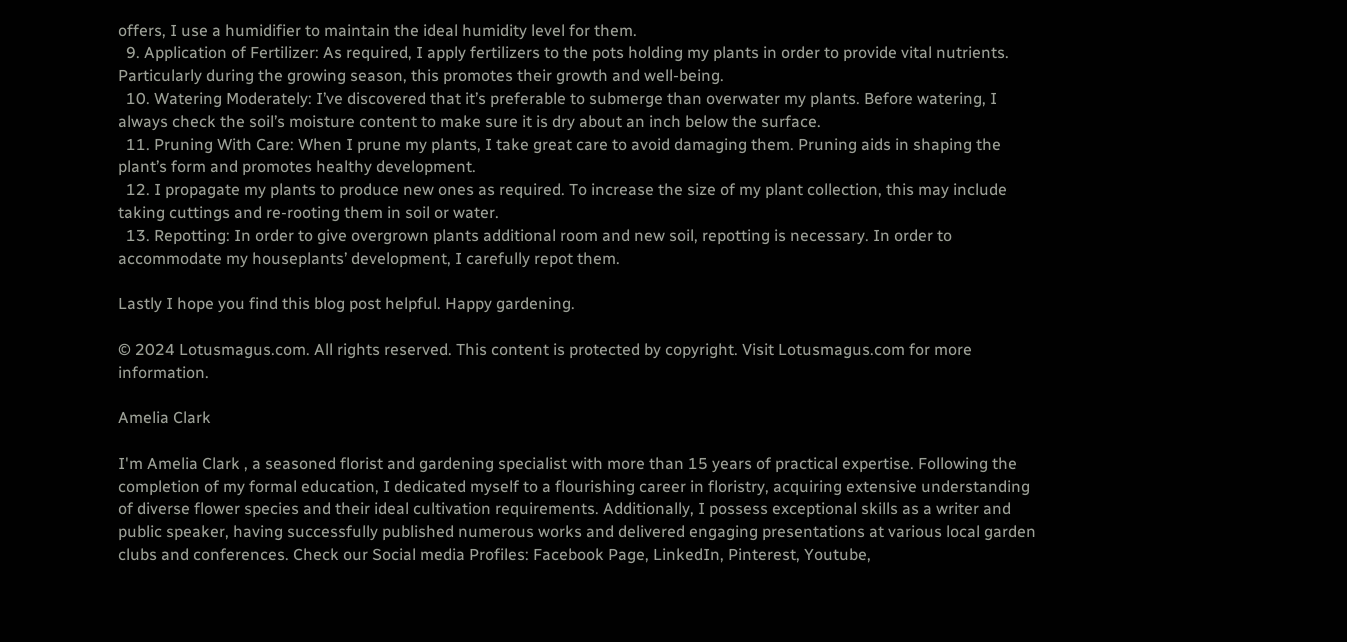offers, I use a humidifier to maintain the ideal humidity level for them.
  9. Application of Fertilizer: As required, I apply fertilizers to the pots holding my plants in order to provide vital nutrients. Particularly during the growing season, this promotes their growth and well-being.
  10. Watering Moderately: I’ve discovered that it’s preferable to submerge than overwater my plants. Before watering, I always check the soil’s moisture content to make sure it is dry about an inch below the surface.
  11. Pruning With Care: When I prune my plants, I take great care to avoid damaging them. Pruning aids in shaping the plant’s form and promotes healthy development.
  12. I propagate my plants to produce new ones as required. To increase the size of my plant collection, this may include taking cuttings and re-rooting them in soil or water.
  13. Repotting: In order to give overgrown plants additional room and new soil, repotting is necessary. In order to accommodate my houseplants’ development, I carefully repot them.

Lastly I hope you find this blog post helpful. Happy gardening.

© 2024 Lotusmagus.com. All rights reserved. This content is protected by copyright. Visit Lotusmagus.com for more information.

Amelia Clark

I'm Amelia Clark , a seasoned florist and gardening specialist with more than 15 years of practical expertise. Following the completion of my formal education, I dedicated myself to a flourishing career in floristry, acquiring extensive understanding of diverse flower species and their ideal cultivation requirements. Additionally, I possess exceptional skills as a writer and public speaker, having successfully published numerous works and delivered engaging presentations at various local garden clubs and conferences. Check our Social media Profiles: Facebook Page, LinkedIn, Pinterest, Youtube,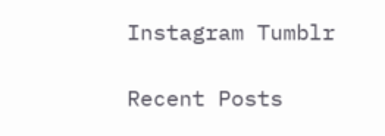Instagram Tumblr

Recent Posts